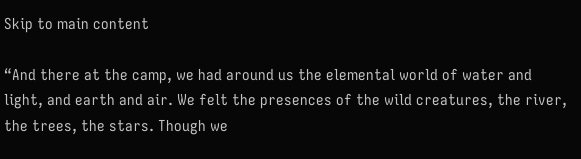Skip to main content

“And there at the camp, we had around us the elemental world of water and light, and earth and air. We felt the presences of the wild creatures, the river, the trees, the stars. Though we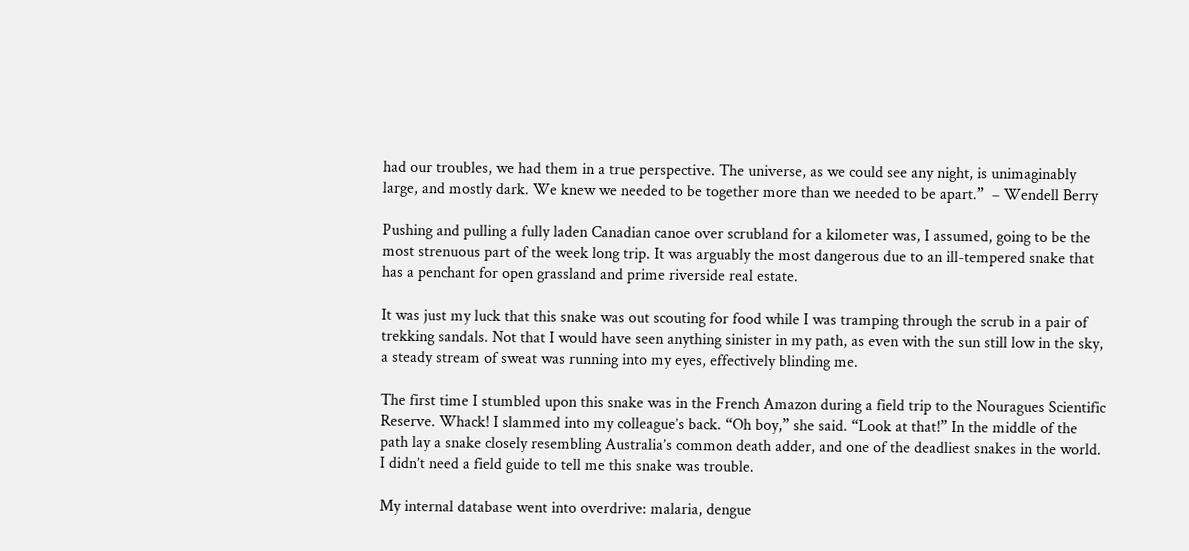had our troubles, we had them in a true perspective. The universe, as we could see any night, is unimaginably large, and mostly dark. We knew we needed to be together more than we needed to be apart.”  – Wendell Berry

Pushing and pulling a fully laden Canadian canoe over scrubland for a kilometer was, I assumed, going to be the most strenuous part of the week long trip. It was arguably the most dangerous due to an ill-tempered snake that has a penchant for open grassland and prime riverside real estate.

It was just my luck that this snake was out scouting for food while I was tramping through the scrub in a pair of trekking sandals. Not that I would have seen anything sinister in my path, as even with the sun still low in the sky, a steady stream of sweat was running into my eyes, effectively blinding me.

The first time I stumbled upon this snake was in the French Amazon during a field trip to the Nouragues Scientific Reserve. Whack! I slammed into my colleague’s back. “Oh boy,” she said. “Look at that!” In the middle of the path lay a snake closely resembling Australia’s common death adder, and one of the deadliest snakes in the world. I didn’t need a field guide to tell me this snake was trouble.

My internal database went into overdrive: malaria, dengue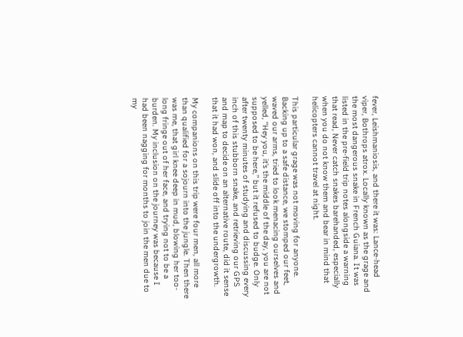fever, Leishmaniosis, and there it was: Lance-head viper, Bothrops atrox. Locally known as the grage and the most dangerous snake in French Guiana. It was listed in the pre-field trip notes alongside a warning that read, Never catch snakes barehanded, especially when you do not know them and bear in mind that helicopters cannot travel at night.

This particular grage was not moving for anyone. Backing up to a safe distance, we stomped our feet, waved our arms, tried to look menacing ourselves and yelled, “Hey you, it’s the middle of the day, you are not supposed to be here,” but it refused to budge. Only after twenty minutes of studying and discussing every inch of this stubborn snake, and retrieving our GPS and map to decide on an alternative route, did it sense that it had won, and slide off into the undergrowth.

My companions on this trip were four men, all more than qualified for a sojourn into the jungle. Then there was me, that girl knee deep in mud, blowing her too-long fringe out of her face, and trying not to be a burden. My inclusion on the journey was because I had been nagging for months to join the men due to my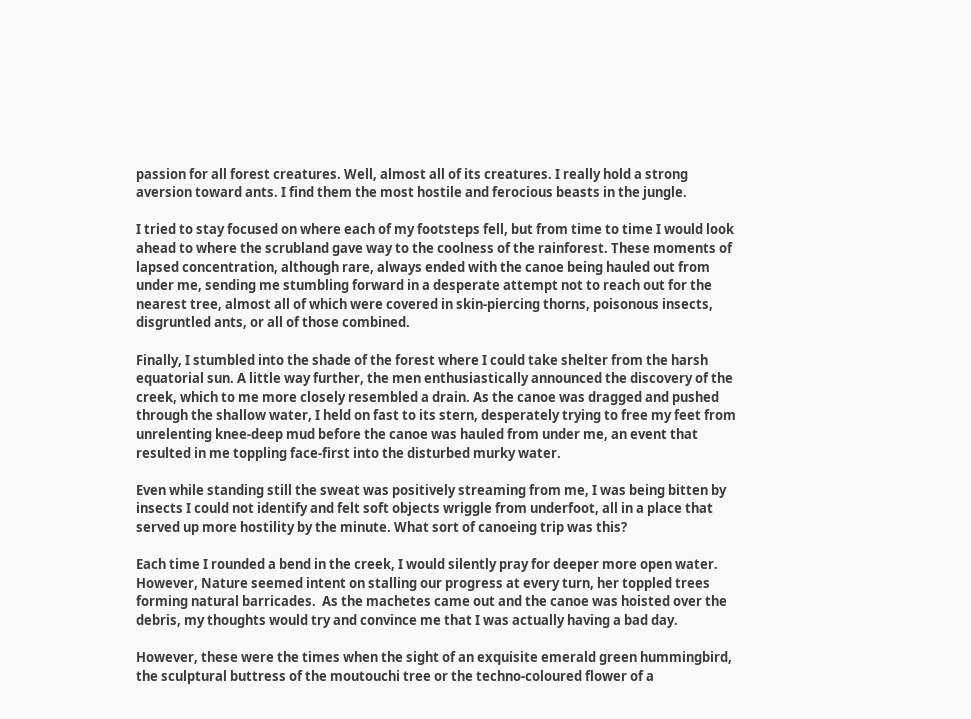passion for all forest creatures. Well, almost all of its creatures. I really hold a strong aversion toward ants. I find them the most hostile and ferocious beasts in the jungle.

I tried to stay focused on where each of my footsteps fell, but from time to time I would look ahead to where the scrubland gave way to the coolness of the rainforest. These moments of lapsed concentration, although rare, always ended with the canoe being hauled out from under me, sending me stumbling forward in a desperate attempt not to reach out for the nearest tree, almost all of which were covered in skin-piercing thorns, poisonous insects, disgruntled ants, or all of those combined.

Finally, I stumbled into the shade of the forest where I could take shelter from the harsh equatorial sun. A little way further, the men enthusiastically announced the discovery of the creek, which to me more closely resembled a drain. As the canoe was dragged and pushed through the shallow water, I held on fast to its stern, desperately trying to free my feet from unrelenting knee-deep mud before the canoe was hauled from under me, an event that resulted in me toppling face-first into the disturbed murky water.

Even while standing still the sweat was positively streaming from me, I was being bitten by insects I could not identify and felt soft objects wriggle from underfoot, all in a place that served up more hostility by the minute. What sort of canoeing trip was this?

Each time I rounded a bend in the creek, I would silently pray for deeper more open water. However, Nature seemed intent on stalling our progress at every turn, her toppled trees forming natural barricades.  As the machetes came out and the canoe was hoisted over the debris, my thoughts would try and convince me that I was actually having a bad day.

However, these were the times when the sight of an exquisite emerald green hummingbird, the sculptural buttress of the moutouchi tree or the techno-coloured flower of a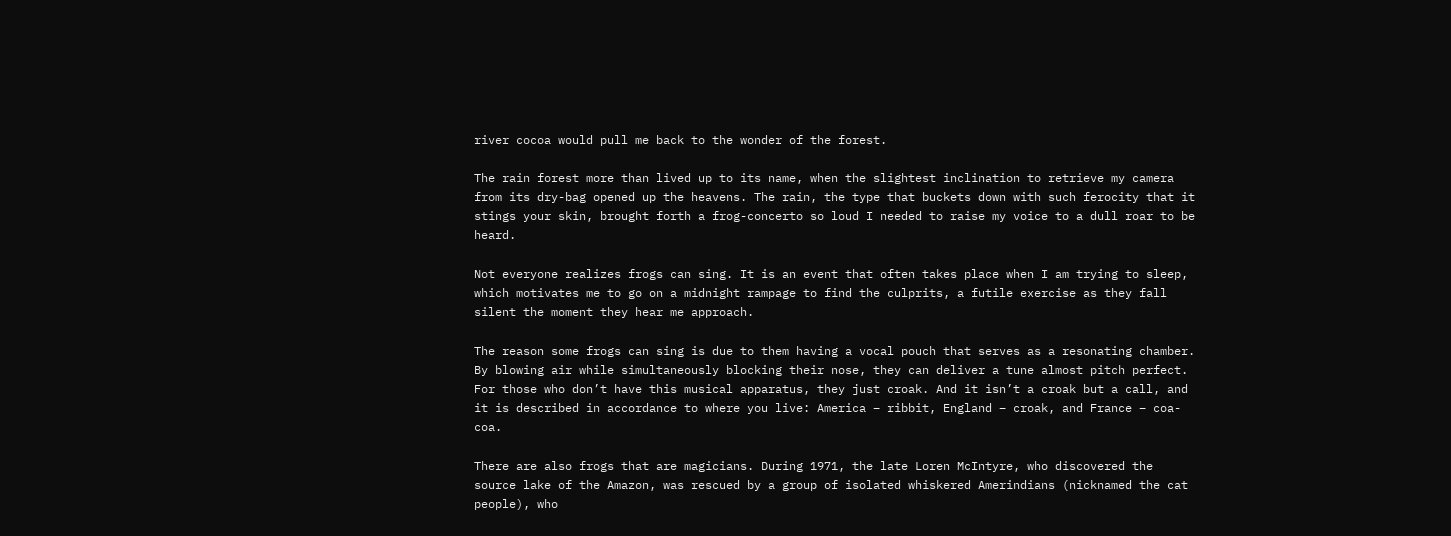river cocoa would pull me back to the wonder of the forest.

The rain forest more than lived up to its name, when the slightest inclination to retrieve my camera from its dry-bag opened up the heavens. The rain, the type that buckets down with such ferocity that it stings your skin, brought forth a frog-concerto so loud I needed to raise my voice to a dull roar to be heard.

Not everyone realizes frogs can sing. It is an event that often takes place when I am trying to sleep, which motivates me to go on a midnight rampage to find the culprits, a futile exercise as they fall silent the moment they hear me approach.

The reason some frogs can sing is due to them having a vocal pouch that serves as a resonating chamber. By blowing air while simultaneously blocking their nose, they can deliver a tune almost pitch perfect. For those who don’t have this musical apparatus, they just croak. And it isn’t a croak but a call, and it is described in accordance to where you live: America – ribbit, England – croak, and France – coa-coa.

There are also frogs that are magicians. During 1971, the late Loren McIntyre, who discovered the source lake of the Amazon, was rescued by a group of isolated whiskered Amerindians (nicknamed the cat people), who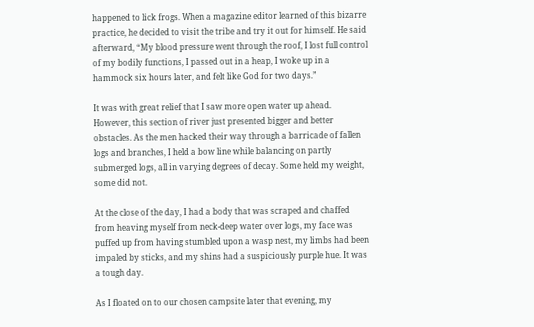happened to lick frogs. When a magazine editor learned of this bizarre practice, he decided to visit the tribe and try it out for himself. He said afterward, “My blood pressure went through the roof, I lost full control of my bodily functions, I passed out in a heap, I woke up in a hammock six hours later, and felt like God for two days.”

It was with great relief that I saw more open water up ahead. However, this section of river just presented bigger and better obstacles. As the men hacked their way through a barricade of fallen logs and branches, I held a bow line while balancing on partly submerged logs, all in varying degrees of decay. Some held my weight, some did not.

At the close of the day, I had a body that was scraped and chaffed from heaving myself from neck-deep water over logs, my face was puffed up from having stumbled upon a wasp nest, my limbs had been impaled by sticks, and my shins had a suspiciously purple hue. It was a tough day.

As I floated on to our chosen campsite later that evening, my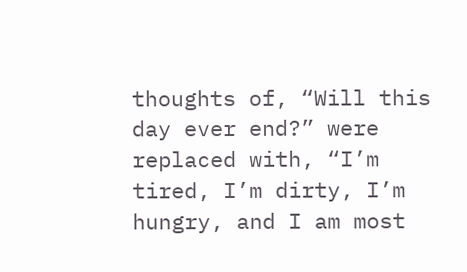thoughts of, “Will this day ever end?” were replaced with, “I’m tired, I’m dirty, I’m hungry, and I am most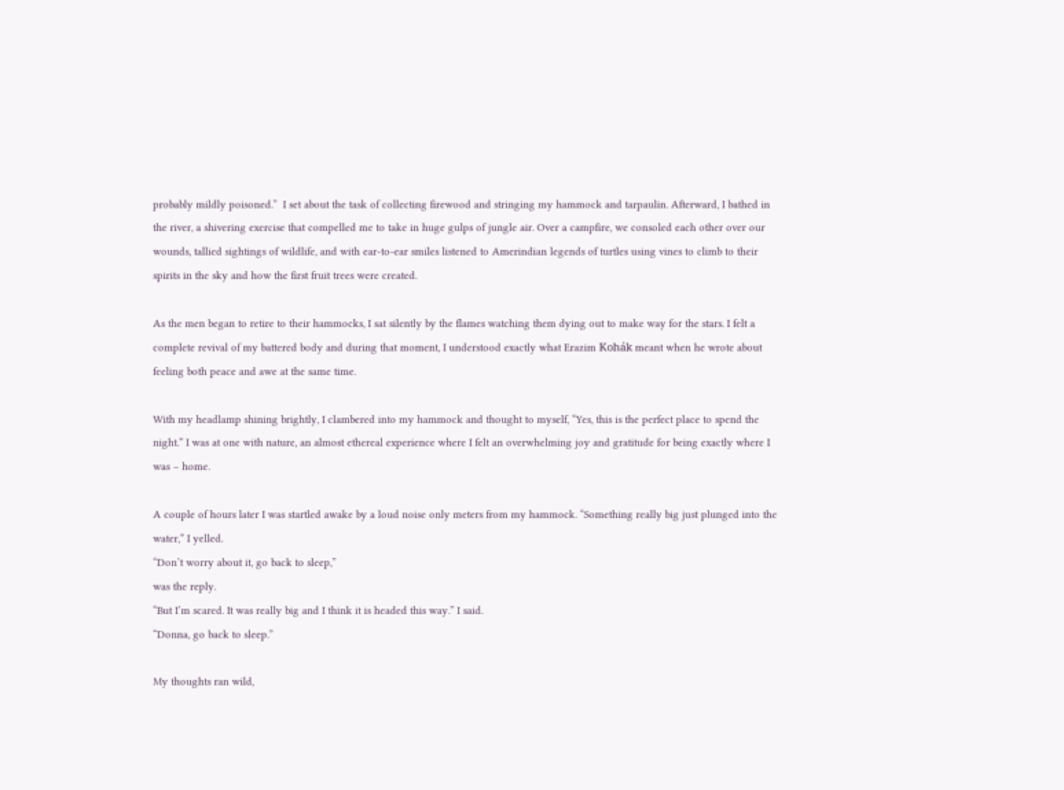probably mildly poisoned.”  I set about the task of collecting firewood and stringing my hammock and tarpaulin. Afterward, I bathed in the river, a shivering exercise that compelled me to take in huge gulps of jungle air. Over a campfire, we consoled each other over our wounds, tallied sightings of wildlife, and with ear-to-ear smiles listened to Amerindian legends of turtles using vines to climb to their spirits in the sky and how the first fruit trees were created.

As the men began to retire to their hammocks, I sat silently by the flames watching them dying out to make way for the stars. I felt a complete revival of my battered body and during that moment, I understood exactly what Erazim Kohák meant when he wrote about feeling both peace and awe at the same time.

With my headlamp shining brightly, I clambered into my hammock and thought to myself, “Yes, this is the perfect place to spend the night.” I was at one with nature, an almost ethereal experience where I felt an overwhelming joy and gratitude for being exactly where I was – home.

A couple of hours later I was startled awake by a loud noise only meters from my hammock. “Something really big just plunged into the water,” I yelled.
“Don’t worry about it, go back to sleep,”
was the reply.
“But I’m scared. It was really big and I think it is headed this way.” I said.
“Donna, go back to sleep.”

My thoughts ran wild,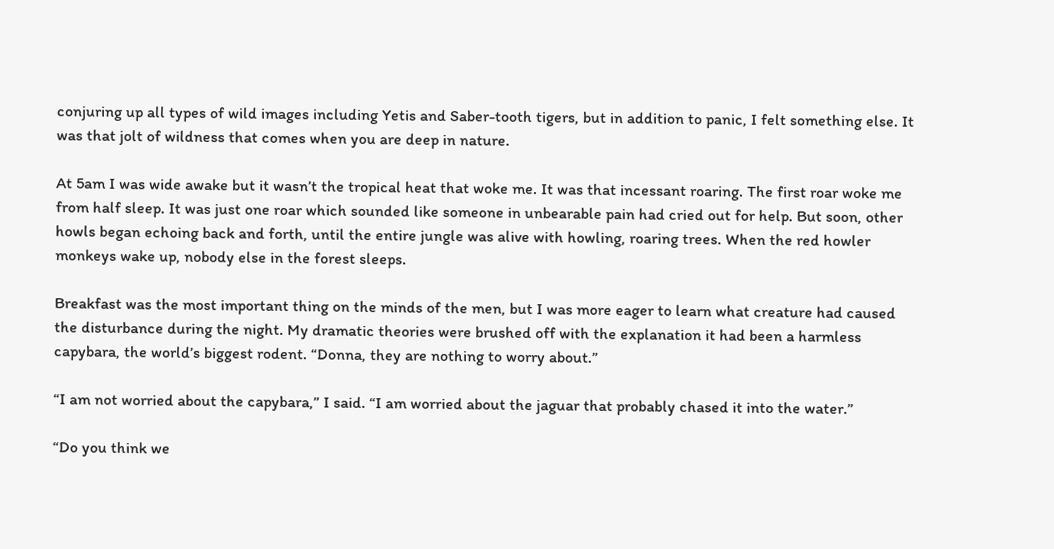conjuring up all types of wild images including Yetis and Saber-tooth tigers, but in addition to panic, I felt something else. It was that jolt of wildness that comes when you are deep in nature.

At 5am I was wide awake but it wasn’t the tropical heat that woke me. It was that incessant roaring. The first roar woke me from half sleep. It was just one roar which sounded like someone in unbearable pain had cried out for help. But soon, other howls began echoing back and forth, until the entire jungle was alive with howling, roaring trees. When the red howler monkeys wake up, nobody else in the forest sleeps.

Breakfast was the most important thing on the minds of the men, but I was more eager to learn what creature had caused the disturbance during the night. My dramatic theories were brushed off with the explanation it had been a harmless capybara, the world’s biggest rodent. “Donna, they are nothing to worry about.”

“I am not worried about the capybara,” I said. “I am worried about the jaguar that probably chased it into the water.”

“Do you think we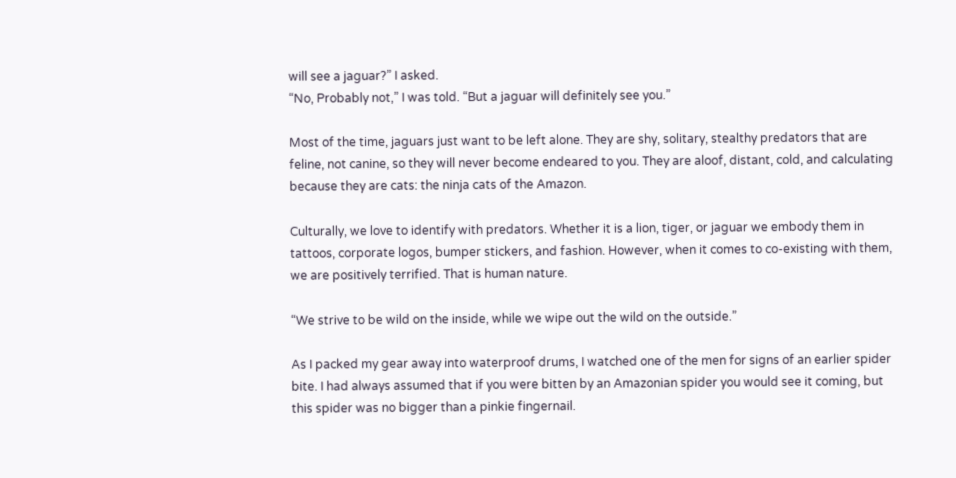will see a jaguar?” I asked.
“No, Probably not,” I was told. “But a jaguar will definitely see you.”

Most of the time, jaguars just want to be left alone. They are shy, solitary, stealthy predators that are feline, not canine, so they will never become endeared to you. They are aloof, distant, cold, and calculating because they are cats: the ninja cats of the Amazon.

Culturally, we love to identify with predators. Whether it is a lion, tiger, or jaguar we embody them in tattoos, corporate logos, bumper stickers, and fashion. However, when it comes to co-existing with them, we are positively terrified. That is human nature.

“We strive to be wild on the inside, while we wipe out the wild on the outside.”

As I packed my gear away into waterproof drums, I watched one of the men for signs of an earlier spider bite. I had always assumed that if you were bitten by an Amazonian spider you would see it coming, but this spider was no bigger than a pinkie fingernail.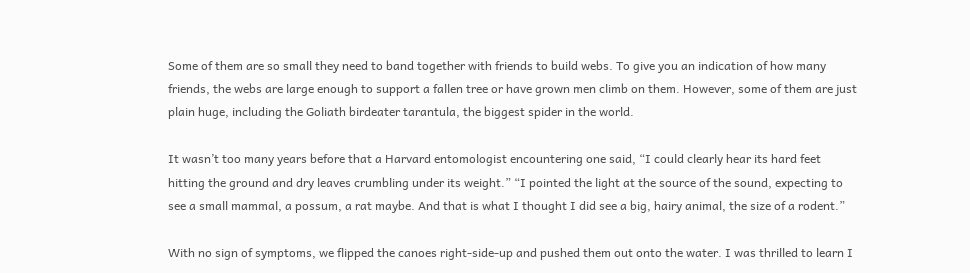Some of them are so small they need to band together with friends to build webs. To give you an indication of how many friends, the webs are large enough to support a fallen tree or have grown men climb on them. However, some of them are just plain huge, including the Goliath birdeater tarantula, the biggest spider in the world.

It wasn’t too many years before that a Harvard entomologist encountering one said, “I could clearly hear its hard feet hitting the ground and dry leaves crumbling under its weight.” “I pointed the light at the source of the sound, expecting to see a small mammal, a possum, a rat maybe. And that is what I thought I did see a big, hairy animal, the size of a rodent.”

With no sign of symptoms, we flipped the canoes right-side-up and pushed them out onto the water. I was thrilled to learn I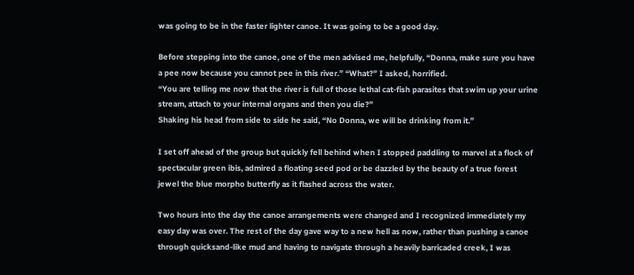was going to be in the faster lighter canoe. It was going to be a good day.

Before stepping into the canoe, one of the men advised me, helpfully, “Donna, make sure you have a pee now because you cannot pee in this river.” “What?” I asked, horrified.
“You are telling me now that the river is full of those lethal cat-fish parasites that swim up your urine stream, attach to your internal organs and then you die?”
Shaking his head from side to side he said, “No Donna, we will be drinking from it.”

I set off ahead of the group but quickly fell behind when I stopped paddling to marvel at a flock of spectacular green ibis, admired a floating seed pod or be dazzled by the beauty of a true forest jewel the blue morpho butterfly as it flashed across the water.

Two hours into the day the canoe arrangements were changed and I recognized immediately my easy day was over. The rest of the day gave way to a new hell as now, rather than pushing a canoe through quicksand-like mud and having to navigate through a heavily barricaded creek, I was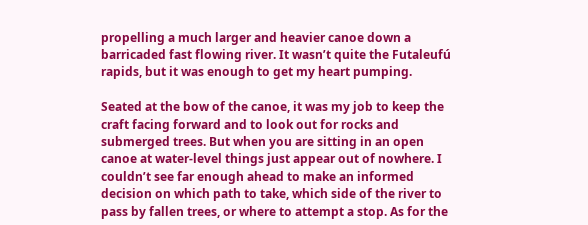propelling a much larger and heavier canoe down a barricaded fast flowing river. It wasn’t quite the Futaleufú rapids, but it was enough to get my heart pumping.

Seated at the bow of the canoe, it was my job to keep the craft facing forward and to look out for rocks and submerged trees. But when you are sitting in an open canoe at water-level things just appear out of nowhere. I couldn’t see far enough ahead to make an informed decision on which path to take, which side of the river to pass by fallen trees, or where to attempt a stop. As for the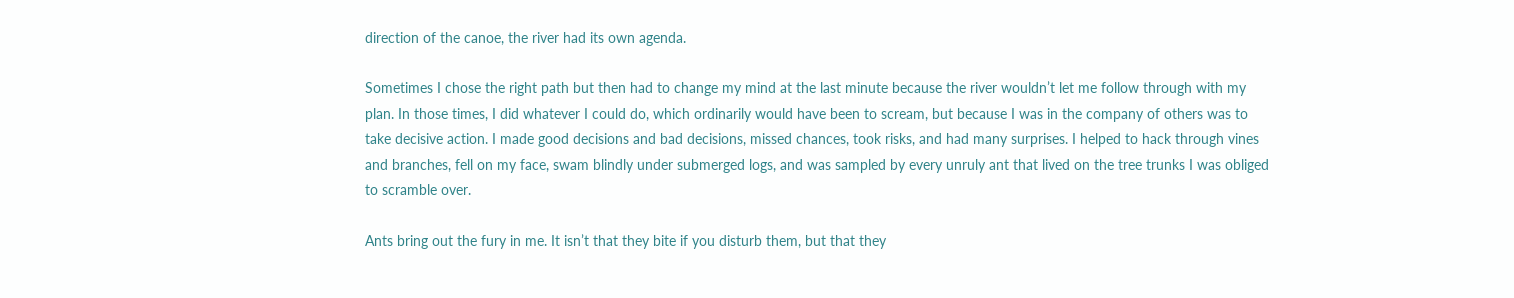direction of the canoe, the river had its own agenda.

Sometimes I chose the right path but then had to change my mind at the last minute because the river wouldn’t let me follow through with my plan. In those times, I did whatever I could do, which ordinarily would have been to scream, but because I was in the company of others was to take decisive action. I made good decisions and bad decisions, missed chances, took risks, and had many surprises. I helped to hack through vines and branches, fell on my face, swam blindly under submerged logs, and was sampled by every unruly ant that lived on the tree trunks I was obliged to scramble over.

Ants bring out the fury in me. It isn’t that they bite if you disturb them, but that they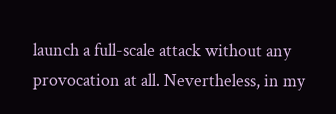launch a full-scale attack without any provocation at all. Nevertheless, in my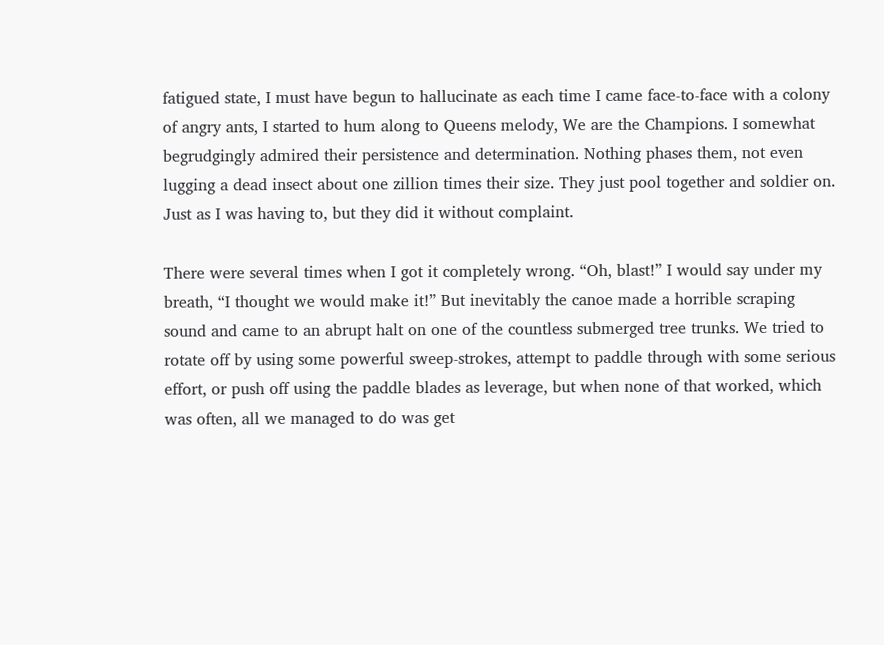fatigued state, I must have begun to hallucinate as each time I came face-to-face with a colony of angry ants, I started to hum along to Queens melody, We are the Champions. I somewhat begrudgingly admired their persistence and determination. Nothing phases them, not even lugging a dead insect about one zillion times their size. They just pool together and soldier on. Just as I was having to, but they did it without complaint.

There were several times when I got it completely wrong. “Oh, blast!” I would say under my breath, “I thought we would make it!” But inevitably the canoe made a horrible scraping sound and came to an abrupt halt on one of the countless submerged tree trunks. We tried to rotate off by using some powerful sweep-strokes, attempt to paddle through with some serious effort, or push off using the paddle blades as leverage, but when none of that worked, which was often, all we managed to do was get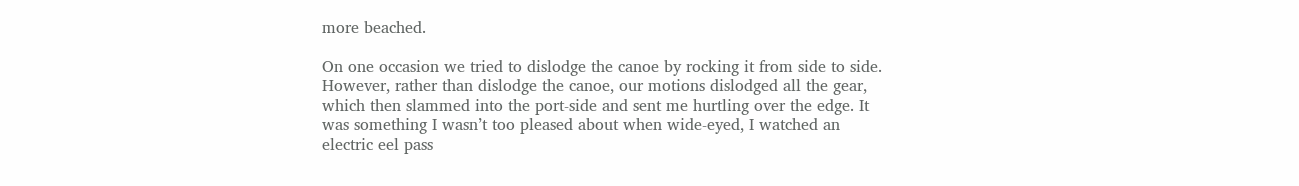more beached.

On one occasion we tried to dislodge the canoe by rocking it from side to side. However, rather than dislodge the canoe, our motions dislodged all the gear, which then slammed into the port-side and sent me hurtling over the edge. It was something I wasn’t too pleased about when wide-eyed, I watched an electric eel pass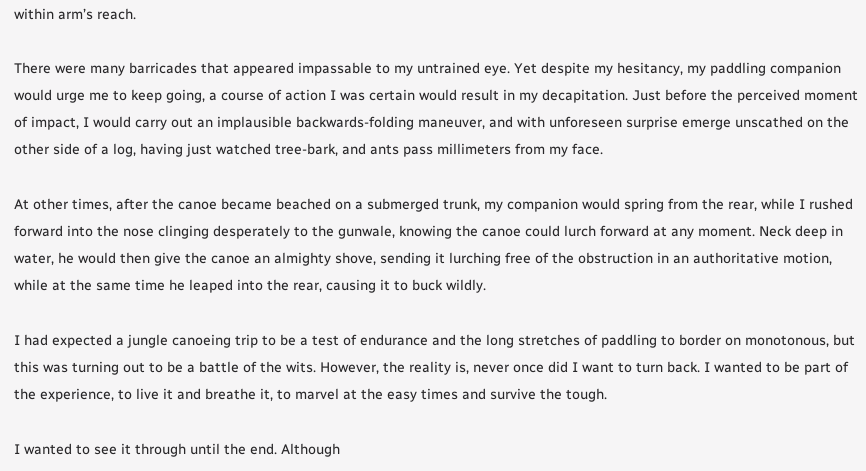within arm’s reach.

There were many barricades that appeared impassable to my untrained eye. Yet despite my hesitancy, my paddling companion would urge me to keep going, a course of action I was certain would result in my decapitation. Just before the perceived moment of impact, I would carry out an implausible backwards-folding maneuver, and with unforeseen surprise emerge unscathed on the other side of a log, having just watched tree-bark, and ants pass millimeters from my face.

At other times, after the canoe became beached on a submerged trunk, my companion would spring from the rear, while I rushed forward into the nose clinging desperately to the gunwale, knowing the canoe could lurch forward at any moment. Neck deep in water, he would then give the canoe an almighty shove, sending it lurching free of the obstruction in an authoritative motion, while at the same time he leaped into the rear, causing it to buck wildly.

I had expected a jungle canoeing trip to be a test of endurance and the long stretches of paddling to border on monotonous, but this was turning out to be a battle of the wits. However, the reality is, never once did I want to turn back. I wanted to be part of the experience, to live it and breathe it, to marvel at the easy times and survive the tough.

I wanted to see it through until the end. Although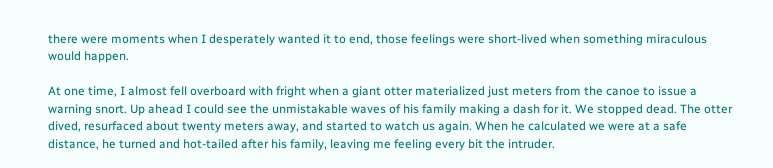there were moments when I desperately wanted it to end, those feelings were short-lived when something miraculous would happen.

At one time, I almost fell overboard with fright when a giant otter materialized just meters from the canoe to issue a warning snort. Up ahead I could see the unmistakable waves of his family making a dash for it. We stopped dead. The otter dived, resurfaced about twenty meters away, and started to watch us again. When he calculated we were at a safe distance, he turned and hot-tailed after his family, leaving me feeling every bit the intruder.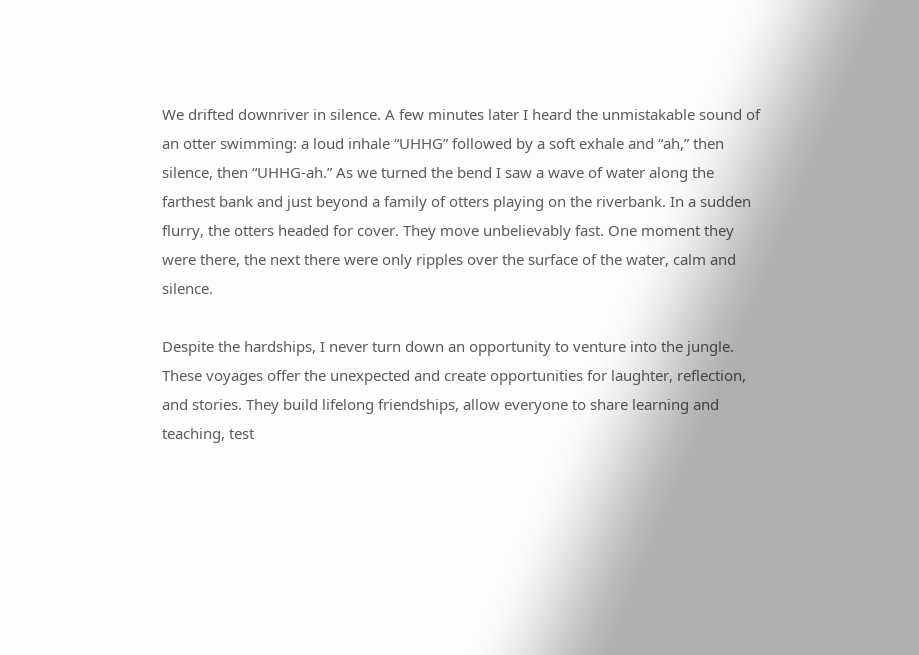We drifted downriver in silence. A few minutes later I heard the unmistakable sound of an otter swimming: a loud inhale “UHHG” followed by a soft exhale and “ah,” then silence, then “UHHG-ah.” As we turned the bend I saw a wave of water along the farthest bank and just beyond a family of otters playing on the riverbank. In a sudden flurry, the otters headed for cover. They move unbelievably fast. One moment they were there, the next there were only ripples over the surface of the water, calm and silence.

Despite the hardships, I never turn down an opportunity to venture into the jungle. These voyages offer the unexpected and create opportunities for laughter, reflection, and stories. They build lifelong friendships, allow everyone to share learning and teaching, test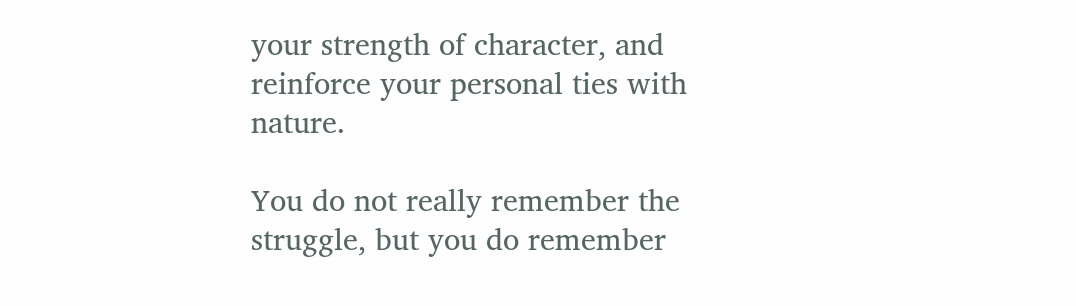your strength of character, and reinforce your personal ties with nature.

You do not really remember the struggle, but you do remember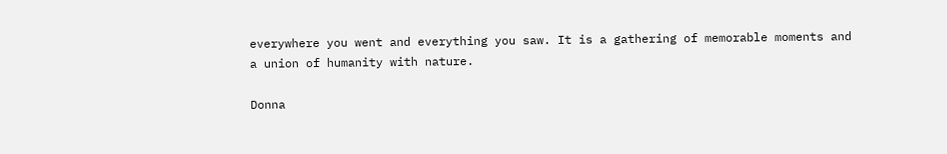everywhere you went and everything you saw. It is a gathering of memorable moments and a union of humanity with nature.

Donna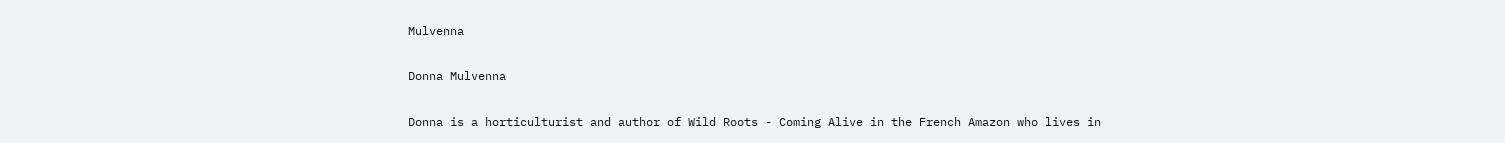Mulvenna

Donna Mulvenna

Donna is a horticulturist and author of Wild Roots - Coming Alive in the French Amazon who lives in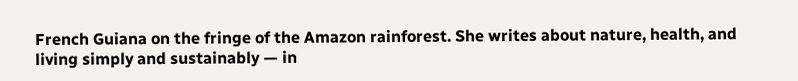French Guiana on the fringe of the Amazon rainforest. She writes about nature, health, and living simply and sustainably — in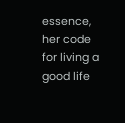essence, her code for living a good life